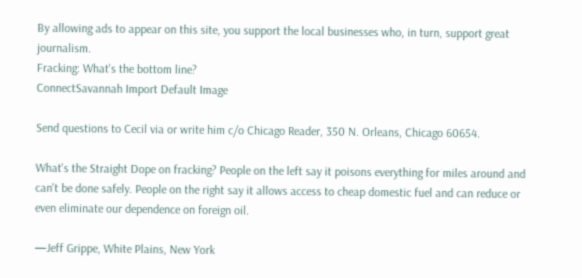By allowing ads to appear on this site, you support the local businesses who, in turn, support great journalism.
Fracking: What's the bottom line?
ConnectSavannah Import Default Image

Send questions to Cecil via or write him c/o Chicago Reader, 350 N. Orleans, Chicago 60654.

What's the Straight Dope on fracking? People on the left say it poisons everything for miles around and can't be done safely. People on the right say it allows access to cheap domestic fuel and can reduce or even eliminate our dependence on foreign oil.

—Jeff Grippe, White Plains, New York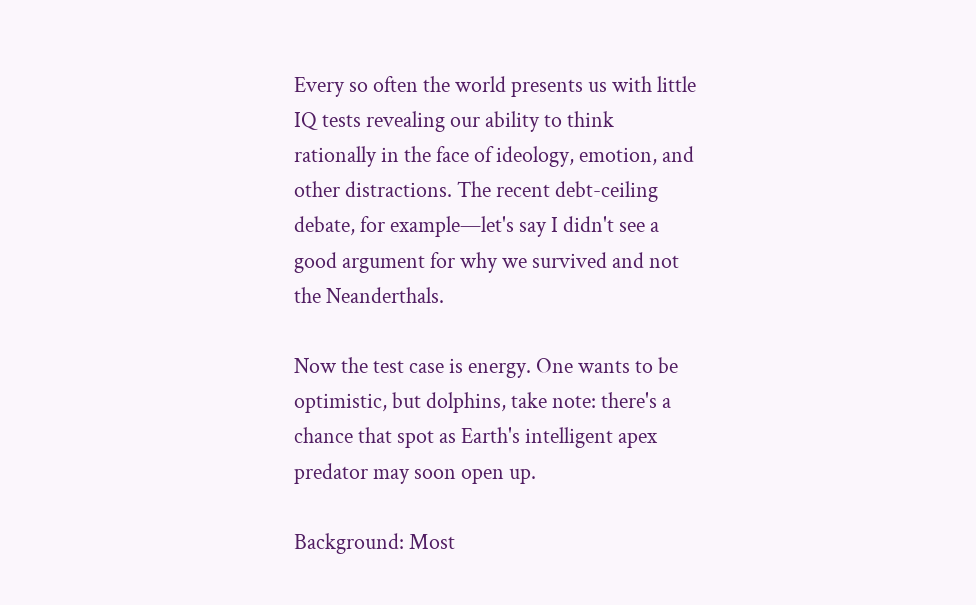Every so often the world presents us with little IQ tests revealing our ability to think rationally in the face of ideology, emotion, and other distractions. The recent debt-ceiling debate, for example—let's say I didn't see a good argument for why we survived and not the Neanderthals.

Now the test case is energy. One wants to be optimistic, but dolphins, take note: there's a chance that spot as Earth's intelligent apex predator may soon open up.

Background: Most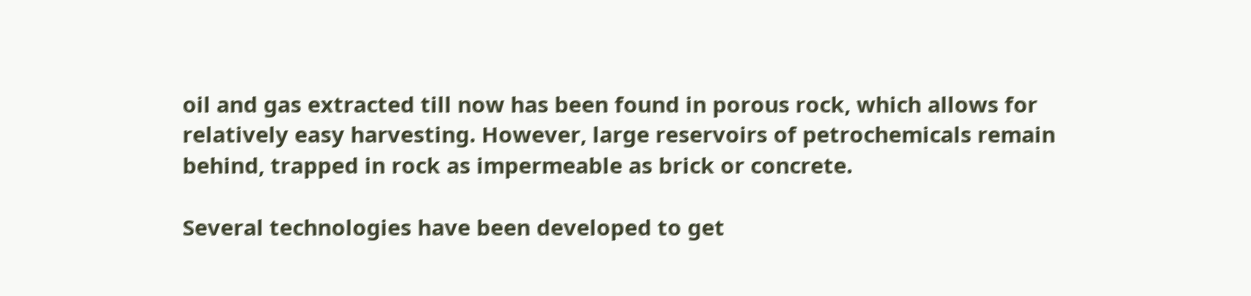oil and gas extracted till now has been found in porous rock, which allows for relatively easy harvesting. However, large reservoirs of petrochemicals remain behind, trapped in rock as impermeable as brick or concrete.

Several technologies have been developed to get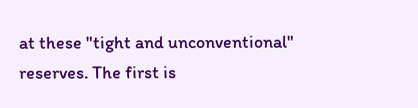at these "tight and unconventional" reserves. The first is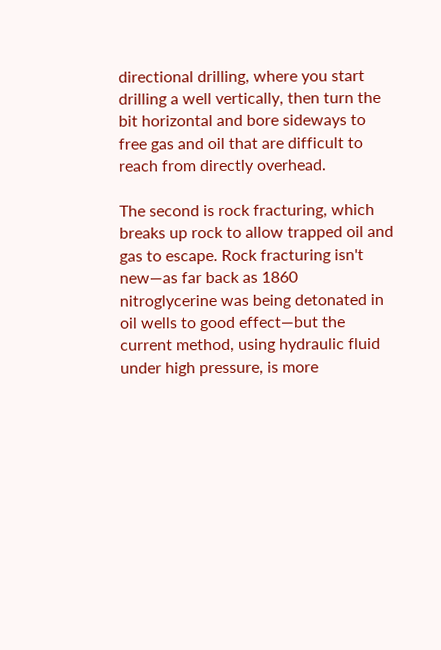directional drilling, where you start drilling a well vertically, then turn the bit horizontal and bore sideways to free gas and oil that are difficult to reach from directly overhead.

The second is rock fracturing, which breaks up rock to allow trapped oil and gas to escape. Rock fracturing isn't new—as far back as 1860 nitroglycerine was being detonated in oil wells to good effect—but the current method, using hydraulic fluid under high pressure, is more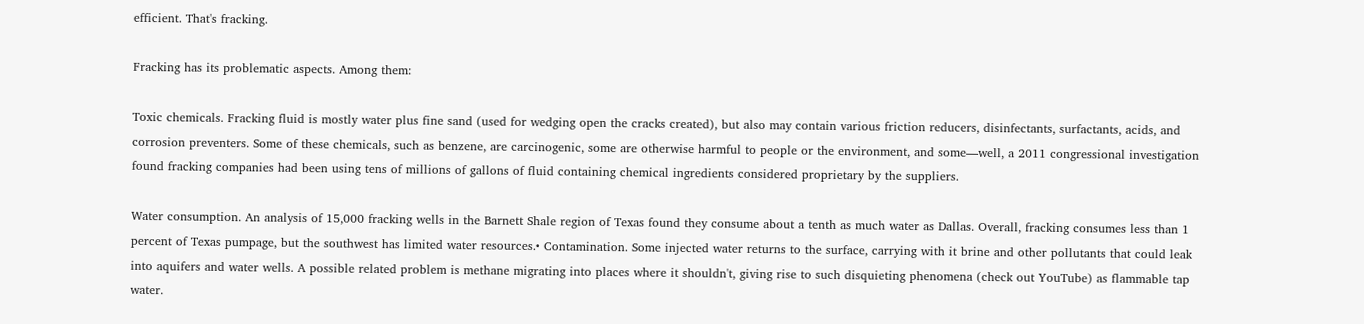efficient. That's fracking.

Fracking has its problematic aspects. Among them:

Toxic chemicals. Fracking fluid is mostly water plus fine sand (used for wedging open the cracks created), but also may contain various friction reducers, disinfectants, surfactants, acids, and corrosion preventers. Some of these chemicals, such as benzene, are carcinogenic, some are otherwise harmful to people or the environment, and some—well, a 2011 congressional investigation found fracking companies had been using tens of millions of gallons of fluid containing chemical ingredients considered proprietary by the suppliers.

Water consumption. An analysis of 15,000 fracking wells in the Barnett Shale region of Texas found they consume about a tenth as much water as Dallas. Overall, fracking consumes less than 1 percent of Texas pumpage, but the southwest has limited water resources.• Contamination. Some injected water returns to the surface, carrying with it brine and other pollutants that could leak into aquifers and water wells. A possible related problem is methane migrating into places where it shouldn't, giving rise to such disquieting phenomena (check out YouTube) as flammable tap water.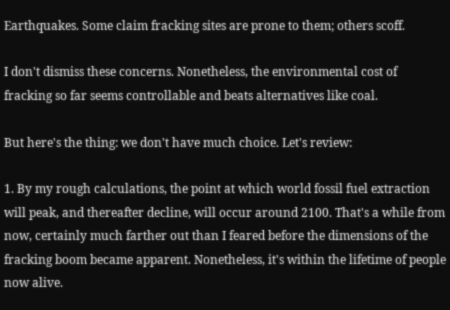Earthquakes. Some claim fracking sites are prone to them; others scoff.

I don't dismiss these concerns. Nonetheless, the environmental cost of fracking so far seems controllable and beats alternatives like coal.

But here's the thing: we don't have much choice. Let's review:

1. By my rough calculations, the point at which world fossil fuel extraction will peak, and thereafter decline, will occur around 2100. That's a while from now, certainly much farther out than I feared before the dimensions of the fracking boom became apparent. Nonetheless, it's within the lifetime of people now alive.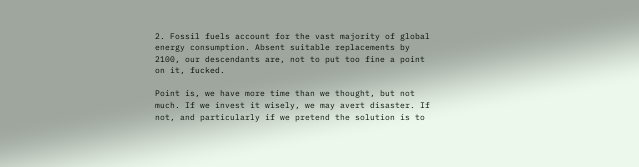2. Fossil fuels account for the vast majority of global energy consumption. Absent suitable replacements by 2100, our descendants are, not to put too fine a point on it, fucked.

Point is, we have more time than we thought, but not much. If we invest it wisely, we may avert disaster. If not, and particularly if we pretend the solution is to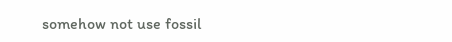somehow not use fossil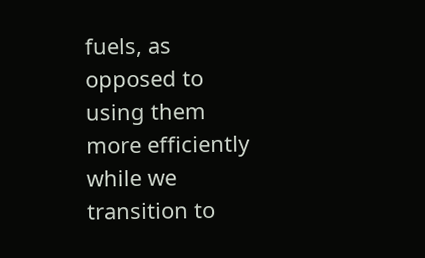fuels, as opposed to using them more efficiently while we transition to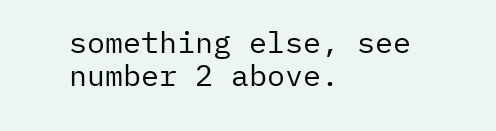something else, see number 2 above.